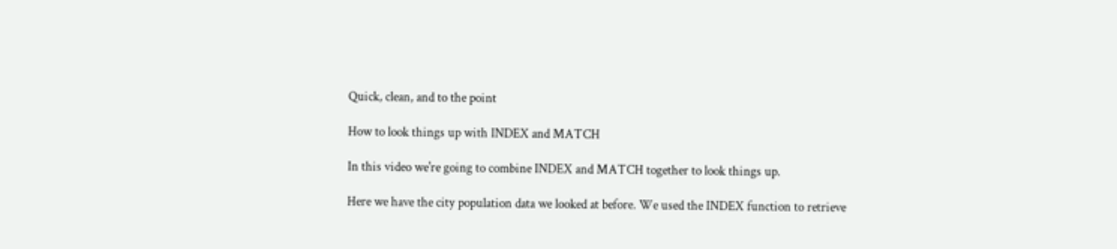Quick, clean, and to the point

How to look things up with INDEX and MATCH

In this video we're going to combine INDEX and MATCH together to look things up.

Here we have the city population data we looked at before. We used the INDEX function to retrieve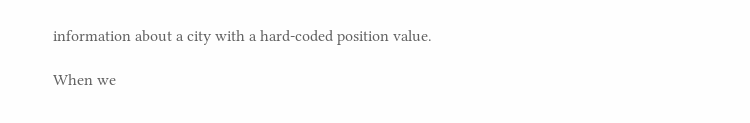information about a city with a hard-coded position value.

When we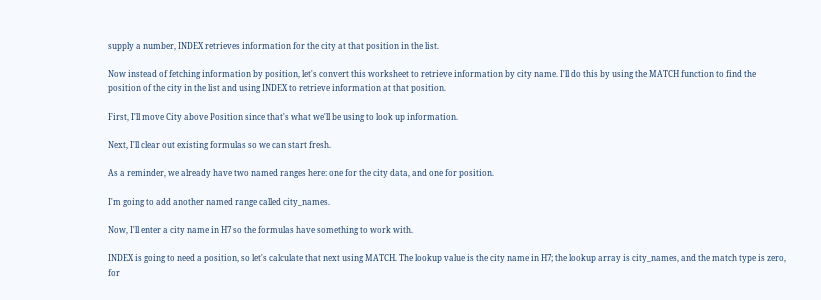supply a number, INDEX retrieves information for the city at that position in the list.

Now instead of fetching information by position, let's convert this worksheet to retrieve information by city name. I'll do this by using the MATCH function to find the position of the city in the list and using INDEX to retrieve information at that position.

First, I'll move City above Position since that's what we'll be using to look up information.

Next, I'll clear out existing formulas so we can start fresh.

As a reminder, we already have two named ranges here: one for the city data, and one for position.

I'm going to add another named range called city_names.

Now, I'll enter a city name in H7 so the formulas have something to work with.

INDEX is going to need a position, so let's calculate that next using MATCH. The lookup value is the city name in H7; the lookup array is city_names, and the match type is zero, for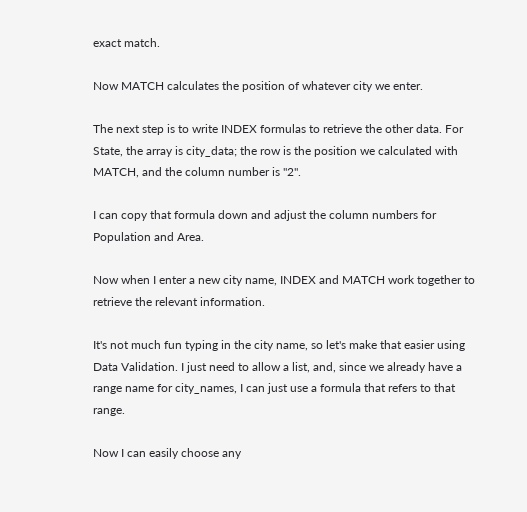exact match.

Now MATCH calculates the position of whatever city we enter.

The next step is to write INDEX formulas to retrieve the other data. For State, the array is city_data; the row is the position we calculated with MATCH, and the column number is "2".

I can copy that formula down and adjust the column numbers for Population and Area.

Now when I enter a new city name, INDEX and MATCH work together to retrieve the relevant information.

It's not much fun typing in the city name, so let's make that easier using Data Validation. I just need to allow a list, and, since we already have a range name for city_names, I can just use a formula that refers to that range.

Now I can easily choose any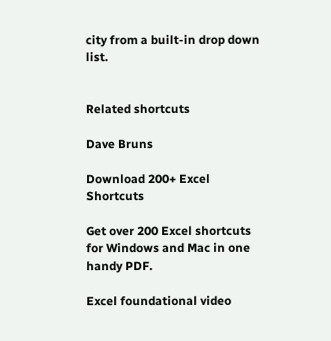city from a built-in drop down list.


Related shortcuts

Dave Bruns

Download 200+ Excel Shortcuts

Get over 200 Excel shortcuts for Windows and Mac in one handy PDF.

Excel foundational video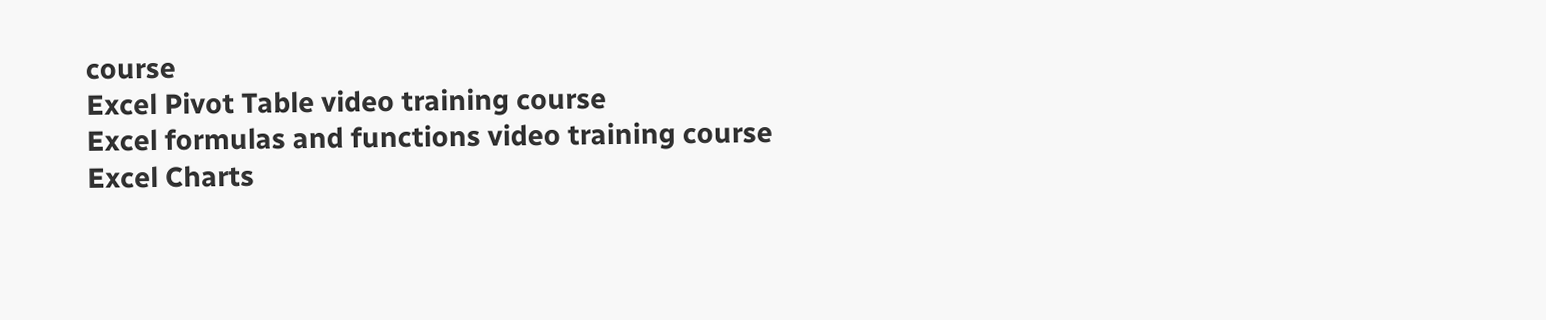course
Excel Pivot Table video training course
Excel formulas and functions video training course
Excel Charts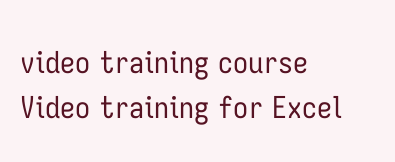video training course
Video training for Excel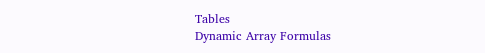Tables
Dynamic Array Formulas